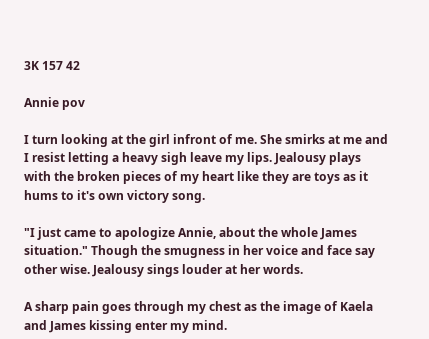3K 157 42

Annie pov

I turn looking at the girl infront of me. She smirks at me and I resist letting a heavy sigh leave my lips. Jealousy plays with the broken pieces of my heart like they are toys as it hums to it's own victory song.

"I just came to apologize Annie, about the whole James situation." Though the smugness in her voice and face say other wise. Jealousy sings louder at her words.

A sharp pain goes through my chest as the image of Kaela and James kissing enter my mind.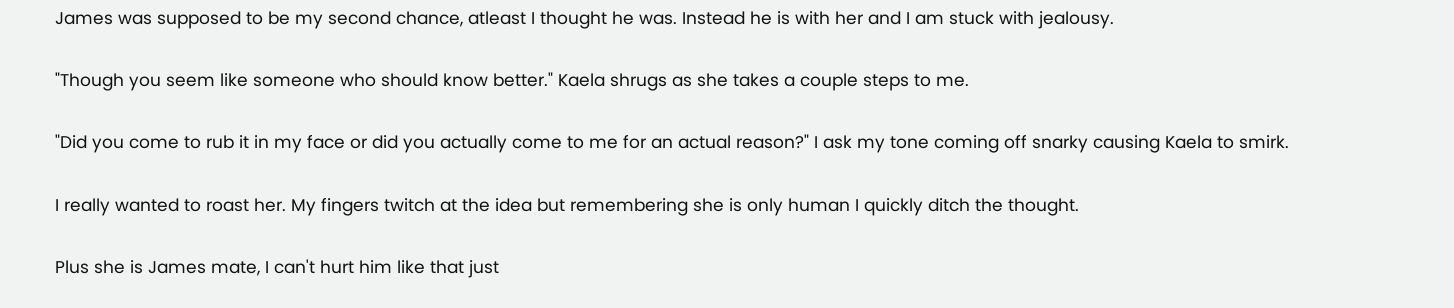James was supposed to be my second chance, atleast I thought he was. Instead he is with her and I am stuck with jealousy.

"Though you seem like someone who should know better." Kaela shrugs as she takes a couple steps to me.

"Did you come to rub it in my face or did you actually come to me for an actual reason?" I ask my tone coming off snarky causing Kaela to smirk.

I really wanted to roast her. My fingers twitch at the idea but remembering she is only human I quickly ditch the thought.

Plus she is James mate, I can't hurt him like that just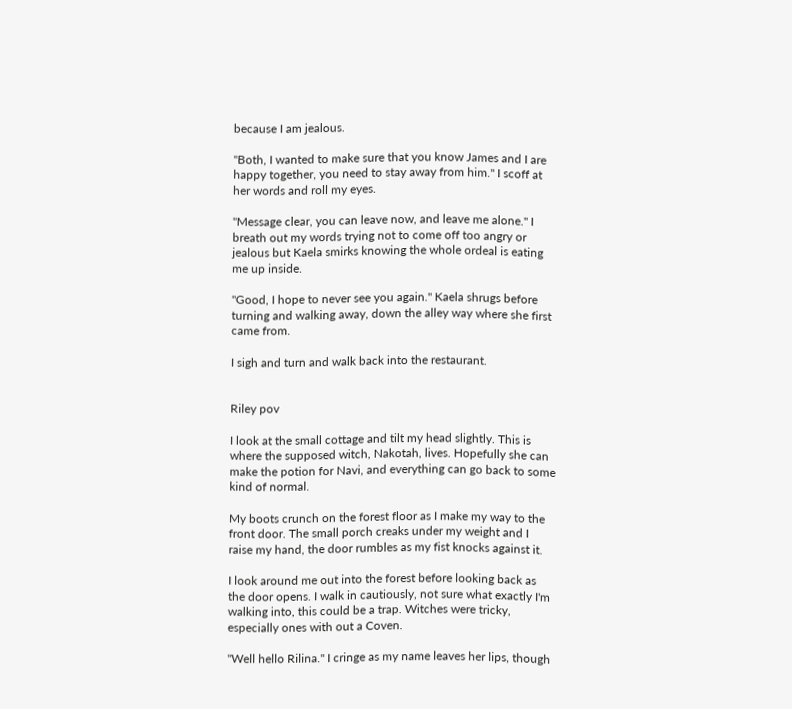because I am jealous.

"Both, I wanted to make sure that you know James and I are happy together, you need to stay away from him." I scoff at her words and roll my eyes.

"Message clear, you can leave now, and leave me alone." I breath out my words trying not to come off too angry or jealous but Kaela smirks knowing the whole ordeal is eating me up inside.

"Good, I hope to never see you again." Kaela shrugs before turning and walking away, down the alley way where she first came from.

I sigh and turn and walk back into the restaurant.


Riley pov

I look at the small cottage and tilt my head slightly. This is where the supposed witch, Nakotah, lives. Hopefully she can make the potion for Navi, and everything can go back to some kind of normal.

My boots crunch on the forest floor as I make my way to the front door. The small porch creaks under my weight and I raise my hand, the door rumbles as my fist knocks against it.

I look around me out into the forest before looking back as the door opens. I walk in cautiously, not sure what exactly I'm walking into, this could be a trap. Witches were tricky, especially ones with out a Coven.

"Well hello Rilina." I cringe as my name leaves her lips, though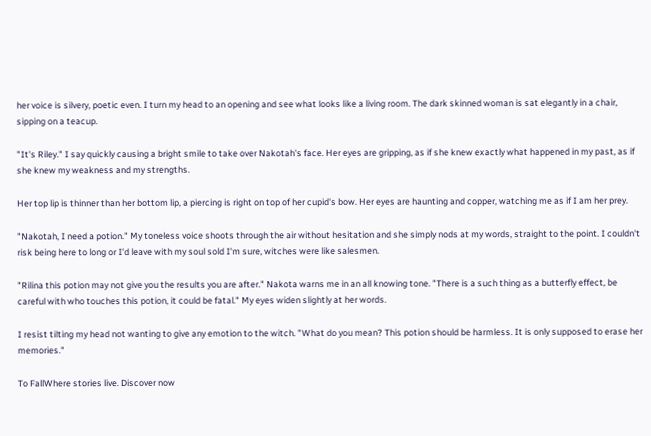her voice is silvery, poetic even. I turn my head to an opening and see what looks like a living room. The dark skinned woman is sat elegantly in a chair, sipping on a teacup.

"It's Riley." I say quickly causing a bright smile to take over Nakotah's face. Her eyes are gripping, as if she knew exactly what happened in my past, as if she knew my weakness and my strengths.

Her top lip is thinner than her bottom lip, a piercing is right on top of her cupid's bow. Her eyes are haunting and copper, watching me as if I am her prey.

"Nakotah, I need a potion." My toneless voice shoots through the air without hesitation and she simply nods at my words, straight to the point. I couldn't risk being here to long or I'd leave with my soul sold I'm sure, witches were like salesmen.

"Rilina this potion may not give you the results you are after." Nakota warns me in an all knowing tone. "There is a such thing as a butterfly effect, be careful with who touches this potion, it could be fatal." My eyes widen slightly at her words.

I resist tilting my head not wanting to give any emotion to the witch. "What do you mean? This potion should be harmless. It is only supposed to erase her memories."

To FallWhere stories live. Discover now